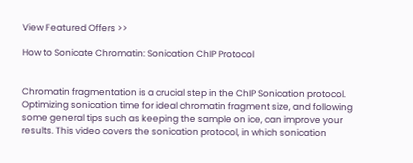View Featured Offers >>

How to Sonicate Chromatin: Sonication ChIP Protocol


Chromatin fragmentation is a crucial step in the ChIP Sonication protocol. Optimizing sonication time for ideal chromatin fragment size, and following some general tips such as keeping the sample on ice, can improve your results. This video covers the sonication protocol, in which sonication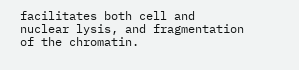facilitates both cell and nuclear lysis, and fragmentation of the chromatin.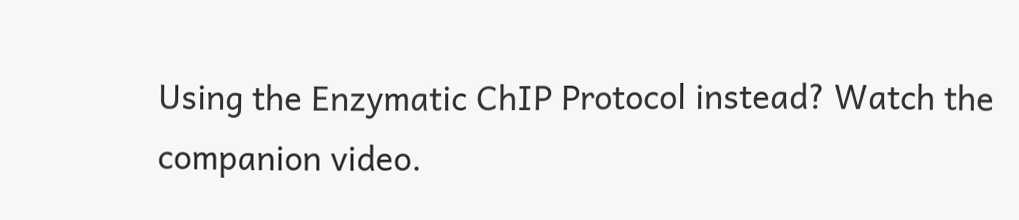Using the Enzymatic ChIP Protocol instead? Watch the companion video.